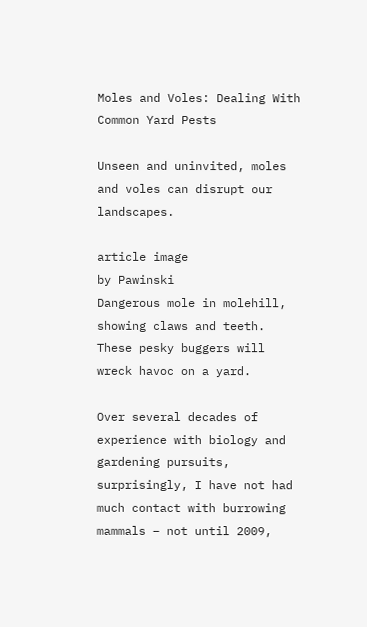Moles and Voles: Dealing With Common Yard Pests

Unseen and uninvited, moles and voles can disrupt our landscapes.

article image
by Pawinski
Dangerous mole in molehill, showing claws and teeth. These pesky buggers will wreck havoc on a yard.

Over several decades of experience with biology and gardening pursuits, surprisingly, I have not had much contact with burrowing mammals – not until 2009,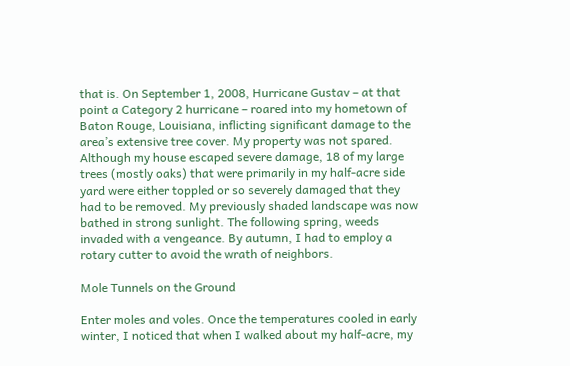that is. On September 1, 2008, Hurricane Gustav – at that point a Category 2 hurricane – roared into my hometown of Baton Rouge, Louisiana, inflicting significant damage to the area’s extensive tree cover. My property was not spared. Although my house escaped severe damage, 18 of my large trees (mostly oaks) that were primarily in my half-acre side yard were either toppled or so severely damaged that they had to be removed. My previously shaded landscape was now bathed in strong sunlight. The following spring, weeds invaded with a vengeance. By autumn, I had to employ a rotary cutter to avoid the wrath of neighbors.

Mole Tunnels on the Ground

Enter moles and voles. Once the temperatures cooled in early winter, I noticed that when I walked about my half-acre, my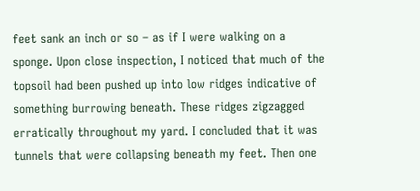feet sank an inch or so – as if I were walking on a sponge. Upon close inspection, I noticed that much of the topsoil had been pushed up into low ridges indicative of something burrowing beneath. These ridges zigzagged erratically throughout my yard. I concluded that it was tunnels that were collapsing beneath my feet. Then one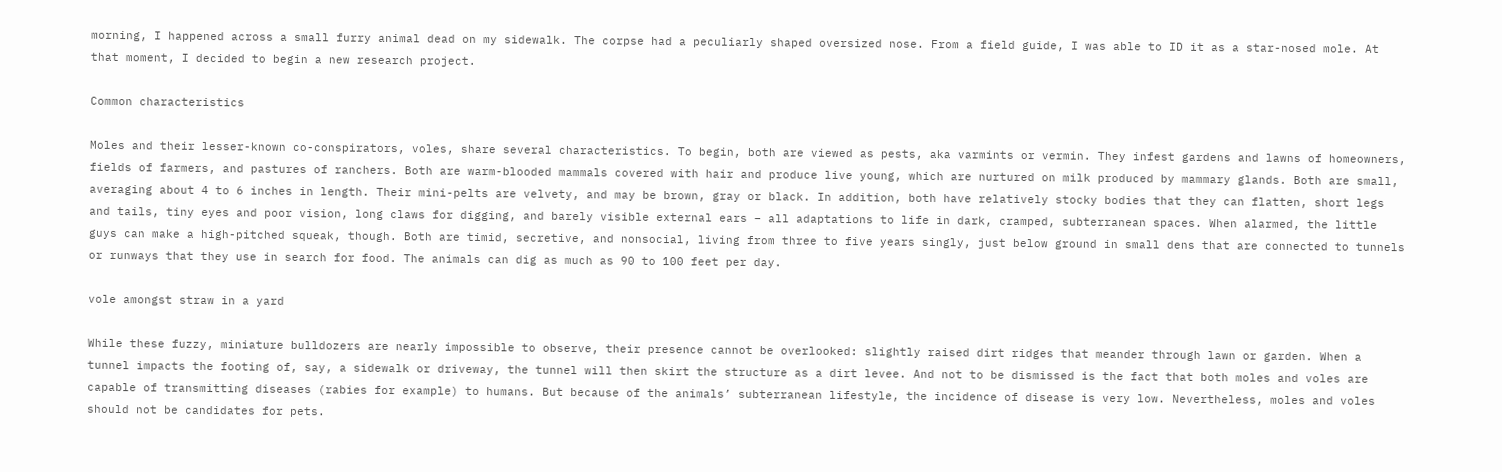morning, I happened across a small furry animal dead on my sidewalk. The corpse had a peculiarly shaped oversized nose. From a field guide, I was able to ID it as a star-nosed mole. At that moment, I decided to begin a new research project.

Common characteristics

Moles and their lesser-known co-conspirators, voles, share several characteristics. To begin, both are viewed as pests, aka varmints or vermin. They infest gardens and lawns of homeowners, fields of farmers, and pastures of ranchers. Both are warm-blooded mammals covered with hair and produce live young, which are nurtured on milk produced by mammary glands. Both are small, averaging about 4 to 6 inches in length. Their mini-pelts are velvety, and may be brown, gray or black. In addition, both have relatively stocky bodies that they can flatten, short legs and tails, tiny eyes and poor vision, long claws for digging, and barely visible external ears – all adaptations to life in dark, cramped, subterranean spaces. When alarmed, the little guys can make a high-pitched squeak, though. Both are timid, secretive, and nonsocial, living from three to five years singly, just below ground in small dens that are connected to tunnels or runways that they use in search for food. The animals can dig as much as 90 to 100 feet per day.

vole amongst straw in a yard

While these fuzzy, miniature bulldozers are nearly impossible to observe, their presence cannot be overlooked: slightly raised dirt ridges that meander through lawn or garden. When a tunnel impacts the footing of, say, a sidewalk or driveway, the tunnel will then skirt the structure as a dirt levee. And not to be dismissed is the fact that both moles and voles are capable of transmitting diseases (rabies for example) to humans. But because of the animals’ subterranean lifestyle, the incidence of disease is very low. Nevertheless, moles and voles should not be candidates for pets.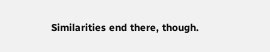Similarities end there, though.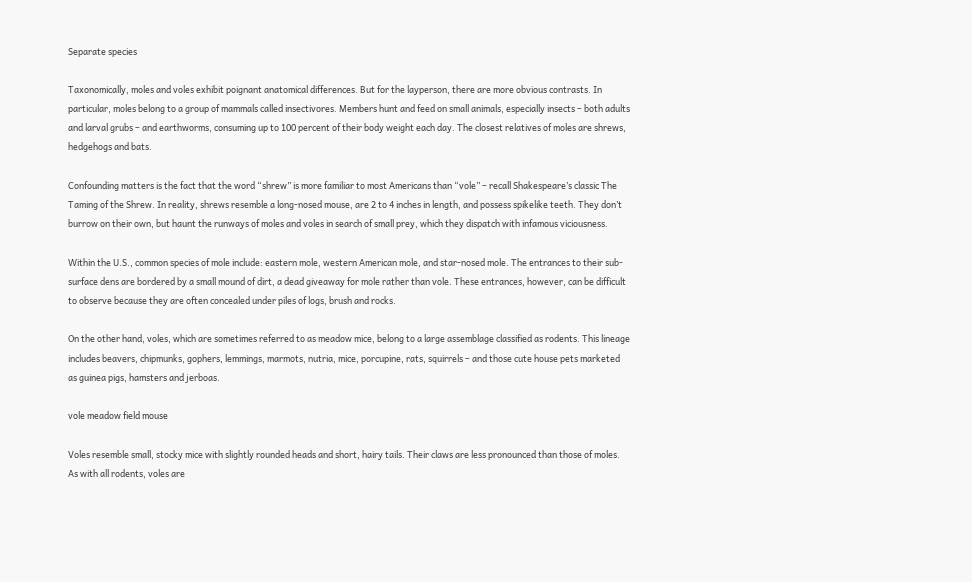Separate species

Taxonomically, moles and voles exhibit poignant anatomical differences. But for the layperson, there are more obvious contrasts. In particular, moles belong to a group of mammals called insectivores. Members hunt and feed on small animals, especially insects – both adults and larval grubs – and earthworms, consuming up to 100 percent of their body weight each day. The closest relatives of moles are shrews, hedgehogs and bats.

Confounding matters is the fact that the word “shrew” is more familiar to most Americans than “vole” – recall Shakespeare’s classic The Taming of the Shrew. In reality, shrews resemble a long-nosed mouse, are 2 to 4 inches in length, and possess spikelike teeth. They don’t burrow on their own, but haunt the runways of moles and voles in search of small prey, which they dispatch with infamous viciousness.

Within the U.S., common species of mole include: eastern mole, western American mole, and star-nosed mole. The entrances to their sub-surface dens are bordered by a small mound of dirt, a dead giveaway for mole rather than vole. These entrances, however, can be difficult to observe because they are often concealed under piles of logs, brush and rocks.

On the other hand, voles, which are sometimes referred to as meadow mice, belong to a large assemblage classified as rodents. This lineage includes beavers, chipmunks, gophers, lemmings, marmots, nutria, mice, porcupine, rats, squirrels – and those cute house pets marketed as guinea pigs, hamsters and jerboas.

vole meadow field mouse

Voles resemble small, stocky mice with slightly rounded heads and short, hairy tails. Their claws are less pronounced than those of moles. As with all rodents, voles are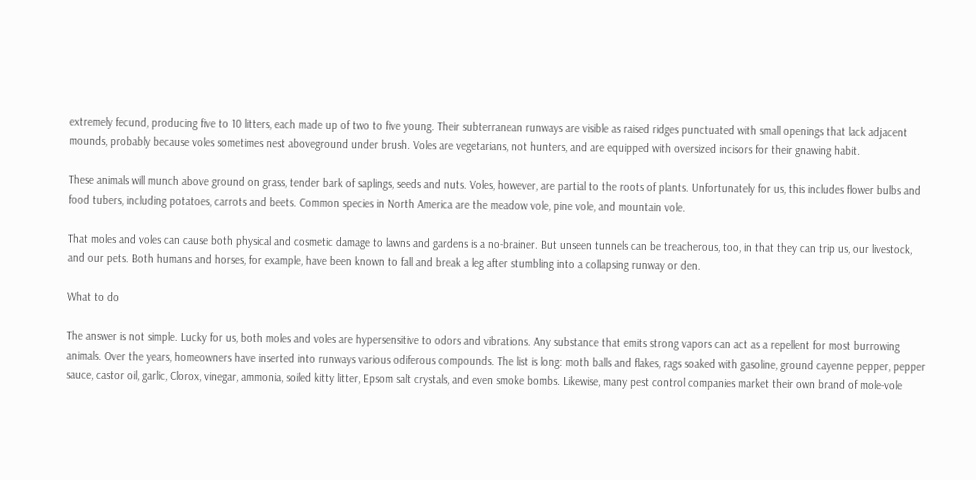extremely fecund, producing five to 10 litters, each made up of two to five young. Their subterranean runways are visible as raised ridges punctuated with small openings that lack adjacent mounds, probably because voles sometimes nest aboveground under brush. Voles are vegetarians, not hunters, and are equipped with oversized incisors for their gnawing habit.

These animals will munch above ground on grass, tender bark of saplings, seeds and nuts. Voles, however, are partial to the roots of plants. Unfortunately for us, this includes flower bulbs and food tubers, including potatoes, carrots and beets. Common species in North America are the meadow vole, pine vole, and mountain vole.

That moles and voles can cause both physical and cosmetic damage to lawns and gardens is a no-brainer. But unseen tunnels can be treacherous, too, in that they can trip us, our livestock, and our pets. Both humans and horses, for example, have been known to fall and break a leg after stumbling into a collapsing runway or den.

What to do

The answer is not simple. Lucky for us, both moles and voles are hypersensitive to odors and vibrations. Any substance that emits strong vapors can act as a repellent for most burrowing animals. Over the years, homeowners have inserted into runways various odiferous compounds. The list is long: moth balls and flakes, rags soaked with gasoline, ground cayenne pepper, pepper sauce, castor oil, garlic, Clorox, vinegar, ammonia, soiled kitty litter, Epsom salt crystals, and even smoke bombs. Likewise, many pest control companies market their own brand of mole-vole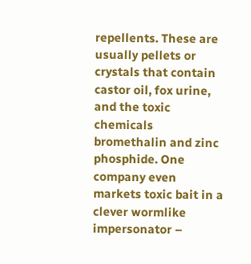repellents. These are usually pellets or crystals that contain castor oil, fox urine, and the toxic chemicals bromethalin and zinc phosphide. One company even markets toxic bait in a clever wormlike impersonator –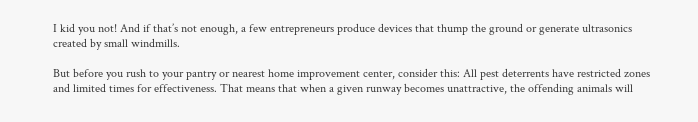I kid you not! And if that’s not enough, a few entrepreneurs produce devices that thump the ground or generate ultrasonics created by small windmills.

But before you rush to your pantry or nearest home improvement center, consider this: All pest deterrents have restricted zones and limited times for effectiveness. That means that when a given runway becomes unattractive, the offending animals will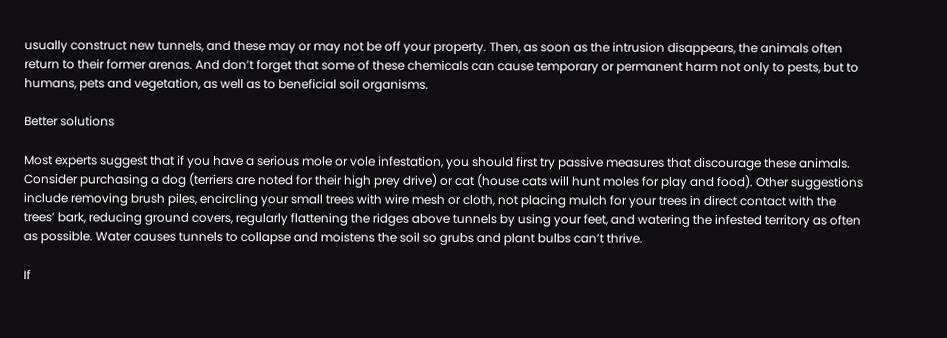usually construct new tunnels, and these may or may not be off your property. Then, as soon as the intrusion disappears, the animals often return to their former arenas. And don’t forget that some of these chemicals can cause temporary or permanent harm not only to pests, but to humans, pets and vegetation, as well as to beneficial soil organisms.

Better solutions

Most experts suggest that if you have a serious mole or vole infestation, you should first try passive measures that discourage these animals. Consider purchasing a dog (terriers are noted for their high prey drive) or cat (house cats will hunt moles for play and food). Other suggestions include removing brush piles, encircling your small trees with wire mesh or cloth, not placing mulch for your trees in direct contact with the trees’ bark, reducing ground covers, regularly flattening the ridges above tunnels by using your feet, and watering the infested territory as often as possible. Water causes tunnels to collapse and moistens the soil so grubs and plant bulbs can’t thrive.

If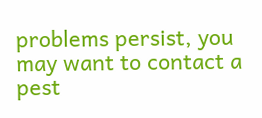problems persist, you may want to contact a pest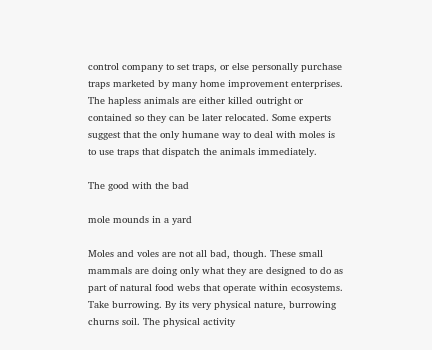control company to set traps, or else personally purchase traps marketed by many home improvement enterprises. The hapless animals are either killed outright or contained so they can be later relocated. Some experts suggest that the only humane way to deal with moles is to use traps that dispatch the animals immediately.

The good with the bad

mole mounds in a yard

Moles and voles are not all bad, though. These small mammals are doing only what they are designed to do as part of natural food webs that operate within ecosystems. Take burrowing. By its very physical nature, burrowing churns soil. The physical activity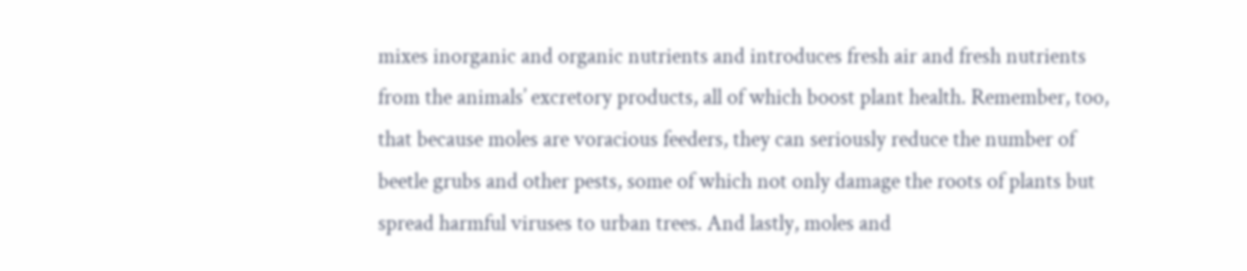mixes inorganic and organic nutrients and introduces fresh air and fresh nutrients from the animals’ excretory products, all of which boost plant health. Remember, too, that because moles are voracious feeders, they can seriously reduce the number of beetle grubs and other pests, some of which not only damage the roots of plants but spread harmful viruses to urban trees. And lastly, moles and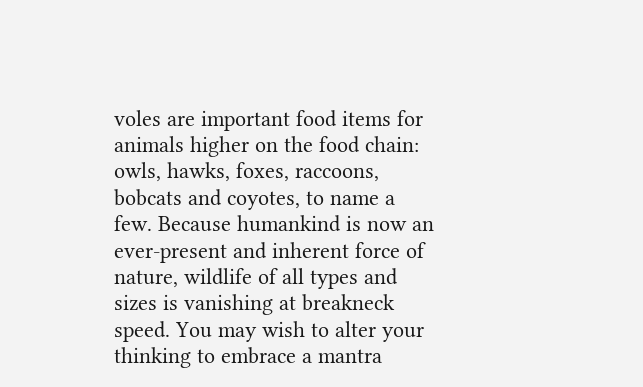voles are important food items for animals higher on the food chain: owls, hawks, foxes, raccoons, bobcats and coyotes, to name a few. Because humankind is now an ever-present and inherent force of nature, wildlife of all types and sizes is vanishing at breakneck speed. You may wish to alter your thinking to embrace a mantra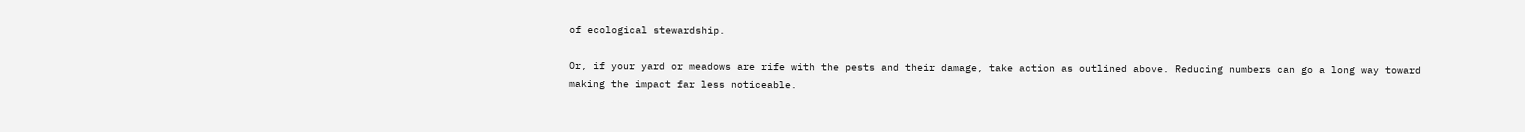of ecological stewardship.

Or, if your yard or meadows are rife with the pests and their damage, take action as outlined above. Reducing numbers can go a long way toward making the impact far less noticeable.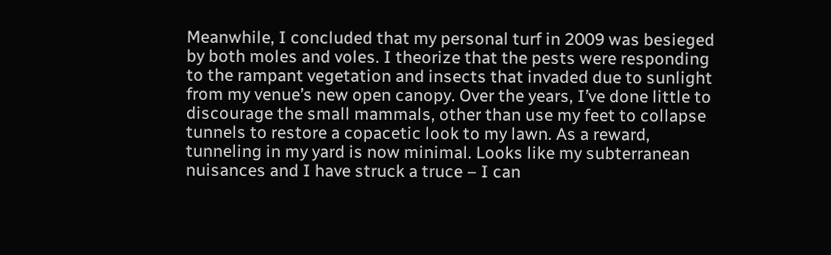Meanwhile, I concluded that my personal turf in 2009 was besieged by both moles and voles. I theorize that the pests were responding to the rampant vegetation and insects that invaded due to sunlight from my venue’s new open canopy. Over the years, I’ve done little to discourage the small mammals, other than use my feet to collapse tunnels to restore a copacetic look to my lawn. As a reward, tunneling in my yard is now minimal. Looks like my subterranean nuisances and I have struck a truce – I can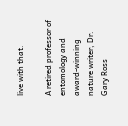live with that.

A retired professor of entomology and award-winning nature writer, Dr. Gary Ross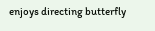enjoys directing butterfly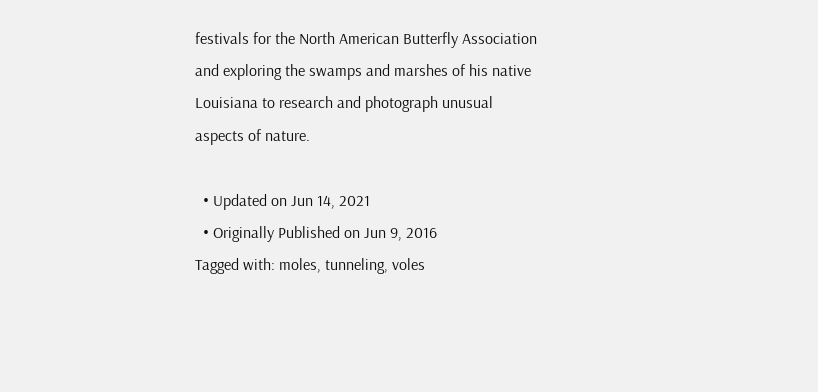festivals for the North American Butterfly Association and exploring the swamps and marshes of his native Louisiana to research and photograph unusual aspects of nature.

  • Updated on Jun 14, 2021
  • Originally Published on Jun 9, 2016
Tagged with: moles, tunneling, voles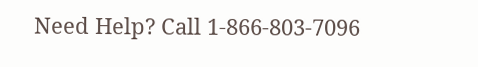Need Help? Call 1-866-803-7096